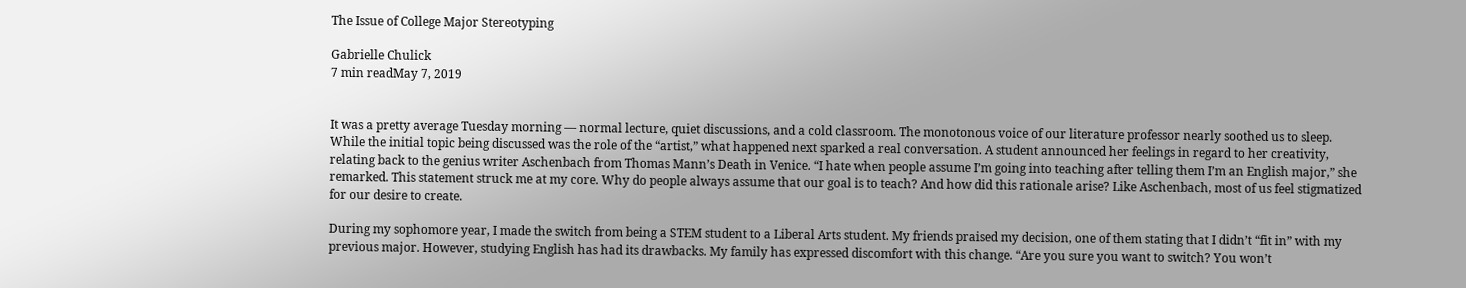The Issue of College Major Stereotyping

Gabrielle Chulick
7 min readMay 7, 2019


It was a pretty average Tuesday morning — normal lecture, quiet discussions, and a cold classroom. The monotonous voice of our literature professor nearly soothed us to sleep. While the initial topic being discussed was the role of the “artist,” what happened next sparked a real conversation. A student announced her feelings in regard to her creativity, relating back to the genius writer Aschenbach from Thomas Mann’s Death in Venice. “I hate when people assume I’m going into teaching after telling them I’m an English major,” she remarked. This statement struck me at my core. Why do people always assume that our goal is to teach? And how did this rationale arise? Like Aschenbach, most of us feel stigmatized for our desire to create.

During my sophomore year, I made the switch from being a STEM student to a Liberal Arts student. My friends praised my decision, one of them stating that I didn’t “fit in” with my previous major. However, studying English has had its drawbacks. My family has expressed discomfort with this change. “Are you sure you want to switch? You won’t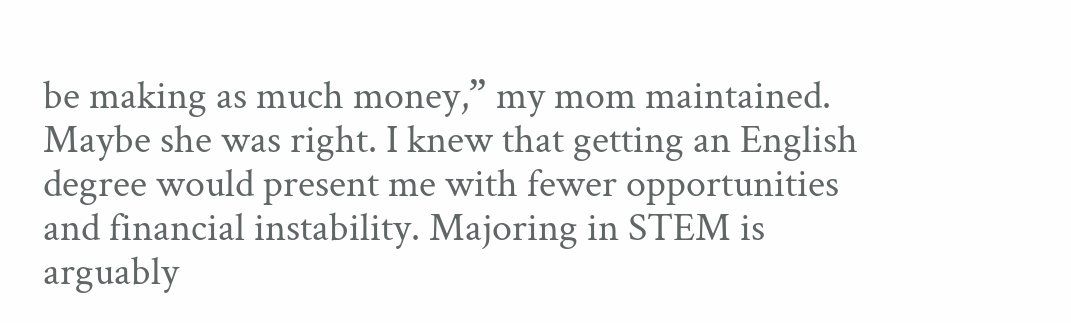be making as much money,” my mom maintained. Maybe she was right. I knew that getting an English degree would present me with fewer opportunities and financial instability. Majoring in STEM is arguably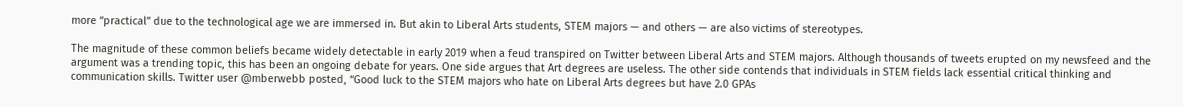more “practical” due to the technological age we are immersed in. But akin to Liberal Arts students, STEM majors — and others — are also victims of stereotypes.

The magnitude of these common beliefs became widely detectable in early 2019 when a feud transpired on Twitter between Liberal Arts and STEM majors. Although thousands of tweets erupted on my newsfeed and the argument was a trending topic, this has been an ongoing debate for years. One side argues that Art degrees are useless. The other side contends that individuals in STEM fields lack essential critical thinking and communication skills. Twitter user @mberwebb posted, “Good luck to the STEM majors who hate on Liberal Arts degrees but have 2.0 GPAs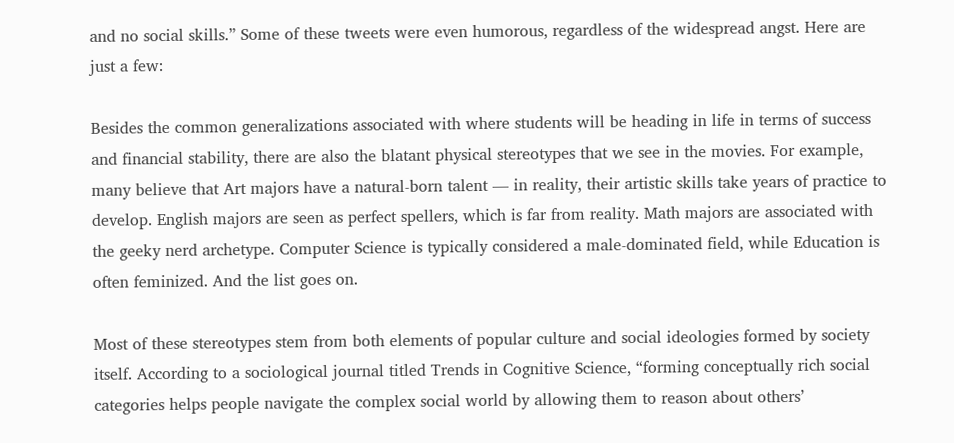and no social skills.” Some of these tweets were even humorous, regardless of the widespread angst. Here are just a few:

Besides the common generalizations associated with where students will be heading in life in terms of success and financial stability, there are also the blatant physical stereotypes that we see in the movies. For example, many believe that Art majors have a natural-born talent — in reality, their artistic skills take years of practice to develop. English majors are seen as perfect spellers, which is far from reality. Math majors are associated with the geeky nerd archetype. Computer Science is typically considered a male-dominated field, while Education is often feminized. And the list goes on.

Most of these stereotypes stem from both elements of popular culture and social ideologies formed by society itself. According to a sociological journal titled Trends in Cognitive Science, “forming conceptually rich social categories helps people navigate the complex social world by allowing them to reason about others’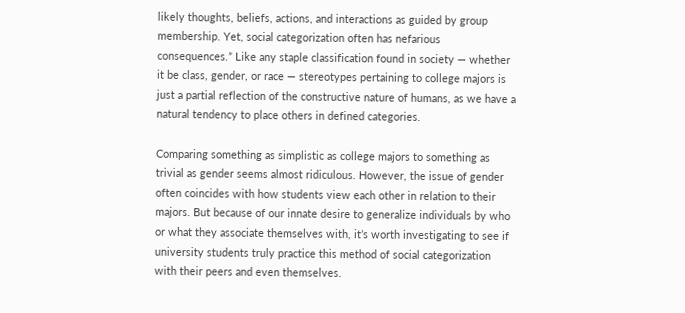likely thoughts, beliefs, actions, and interactions as guided by group membership. Yet, social categorization often has nefarious consequences.” Like any staple classification found in society — whether it be class, gender, or race — stereotypes pertaining to college majors is just a partial reflection of the constructive nature of humans, as we have a natural tendency to place others in defined categories.

Comparing something as simplistic as college majors to something as trivial as gender seems almost ridiculous. However, the issue of gender often coincides with how students view each other in relation to their majors. But because of our innate desire to generalize individuals by who or what they associate themselves with, it’s worth investigating to see if university students truly practice this method of social categorization with their peers and even themselves.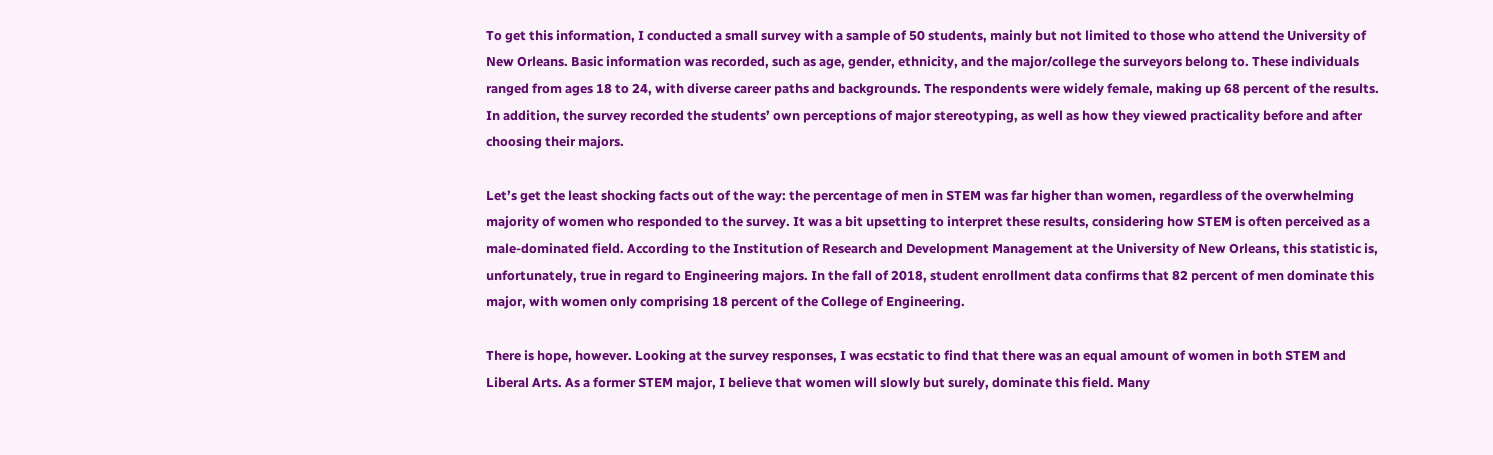To get this information, I conducted a small survey with a sample of 50 students, mainly but not limited to those who attend the University of New Orleans. Basic information was recorded, such as age, gender, ethnicity, and the major/college the surveyors belong to. These individuals ranged from ages 18 to 24, with diverse career paths and backgrounds. The respondents were widely female, making up 68 percent of the results. In addition, the survey recorded the students’ own perceptions of major stereotyping, as well as how they viewed practicality before and after choosing their majors.

Let’s get the least shocking facts out of the way: the percentage of men in STEM was far higher than women, regardless of the overwhelming majority of women who responded to the survey. It was a bit upsetting to interpret these results, considering how STEM is often perceived as a male-dominated field. According to the Institution of Research and Development Management at the University of New Orleans, this statistic is, unfortunately, true in regard to Engineering majors. In the fall of 2018, student enrollment data confirms that 82 percent of men dominate this major, with women only comprising 18 percent of the College of Engineering.

There is hope, however. Looking at the survey responses, I was ecstatic to find that there was an equal amount of women in both STEM and Liberal Arts. As a former STEM major, I believe that women will slowly but surely, dominate this field. Many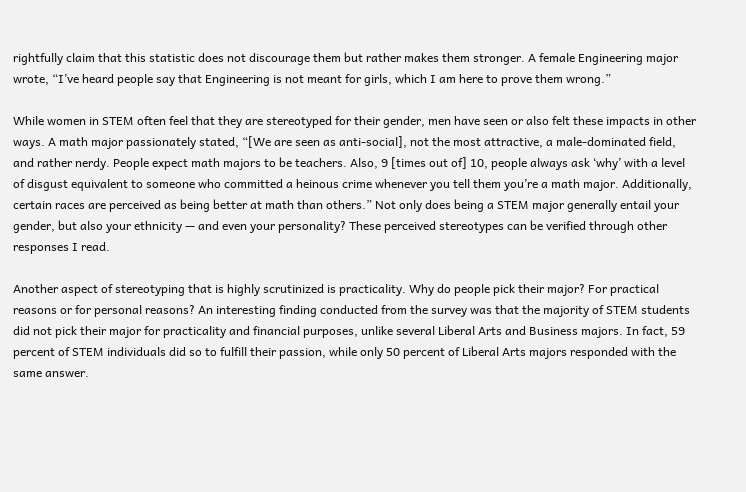rightfully claim that this statistic does not discourage them but rather makes them stronger. A female Engineering major wrote, “I’ve heard people say that Engineering is not meant for girls, which I am here to prove them wrong.”

While women in STEM often feel that they are stereotyped for their gender, men have seen or also felt these impacts in other ways. A math major passionately stated, “[We are seen as anti-social], not the most attractive, a male-dominated field, and rather nerdy. People expect math majors to be teachers. Also, 9 [times out of] 10, people always ask ‘why’ with a level of disgust equivalent to someone who committed a heinous crime whenever you tell them you’re a math major. Additionally, certain races are perceived as being better at math than others.” Not only does being a STEM major generally entail your gender, but also your ethnicity — and even your personality? These perceived stereotypes can be verified through other responses I read.

Another aspect of stereotyping that is highly scrutinized is practicality. Why do people pick their major? For practical reasons or for personal reasons? An interesting finding conducted from the survey was that the majority of STEM students did not pick their major for practicality and financial purposes, unlike several Liberal Arts and Business majors. In fact, 59 percent of STEM individuals did so to fulfill their passion, while only 50 percent of Liberal Arts majors responded with the same answer.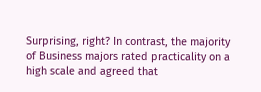Surprising, right? In contrast, the majority of Business majors rated practicality on a high scale and agreed that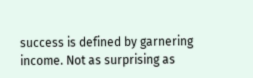success is defined by garnering income. Not as surprising as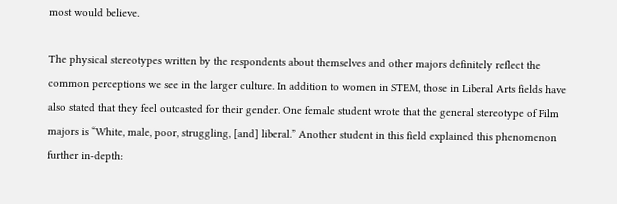most would believe.

The physical stereotypes written by the respondents about themselves and other majors definitely reflect the common perceptions we see in the larger culture. In addition to women in STEM, those in Liberal Arts fields have also stated that they feel outcasted for their gender. One female student wrote that the general stereotype of Film majors is “White, male, poor, struggling, [and] liberal.” Another student in this field explained this phenomenon further in-depth: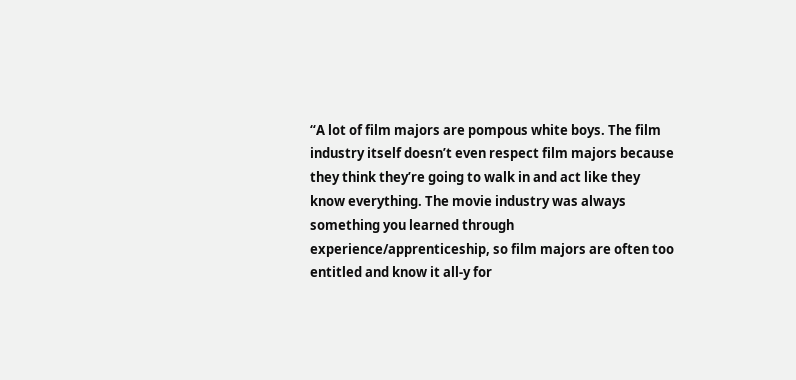“A lot of film majors are pompous white boys. The film industry itself doesn’t even respect film majors because they think they’re going to walk in and act like they know everything. The movie industry was always something you learned through experience/apprenticeship, so film majors are often too entitled and know it all-y for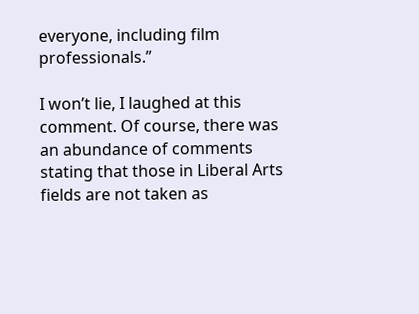everyone, including film professionals.”

I won’t lie, I laughed at this comment. Of course, there was an abundance of comments stating that those in Liberal Arts fields are not taken as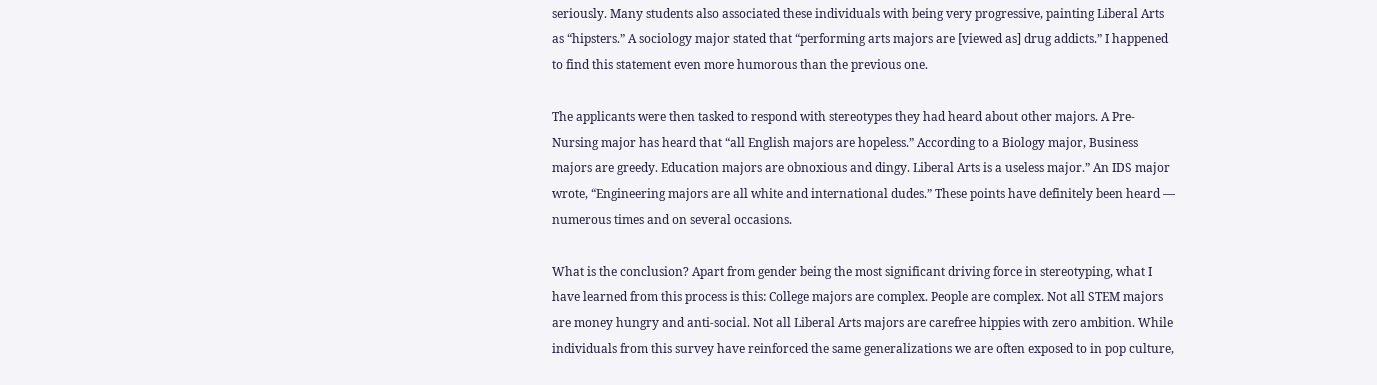seriously. Many students also associated these individuals with being very progressive, painting Liberal Arts as “hipsters.” A sociology major stated that “performing arts majors are [viewed as] drug addicts.” I happened to find this statement even more humorous than the previous one.

The applicants were then tasked to respond with stereotypes they had heard about other majors. A Pre-Nursing major has heard that “all English majors are hopeless.” According to a Biology major, Business majors are greedy. Education majors are obnoxious and dingy. Liberal Arts is a useless major.” An IDS major wrote, “Engineering majors are all white and international dudes.” These points have definitely been heard — numerous times and on several occasions.

What is the conclusion? Apart from gender being the most significant driving force in stereotyping, what I have learned from this process is this: College majors are complex. People are complex. Not all STEM majors are money hungry and anti-social. Not all Liberal Arts majors are carefree hippies with zero ambition. While individuals from this survey have reinforced the same generalizations we are often exposed to in pop culture,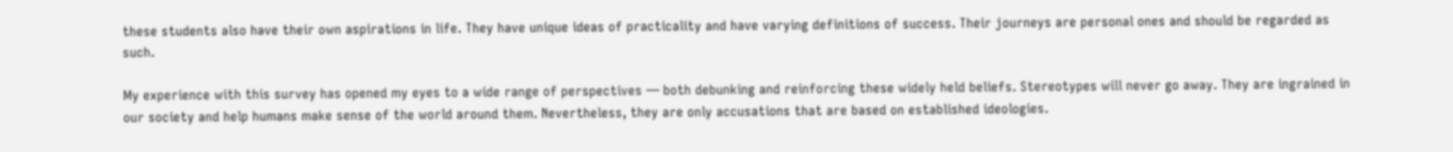these students also have their own aspirations in life. They have unique ideas of practicality and have varying definitions of success. Their journeys are personal ones and should be regarded as such.

My experience with this survey has opened my eyes to a wide range of perspectives — both debunking and reinforcing these widely held beliefs. Stereotypes will never go away. They are ingrained in our society and help humans make sense of the world around them. Nevertheless, they are only accusations that are based on established ideologies.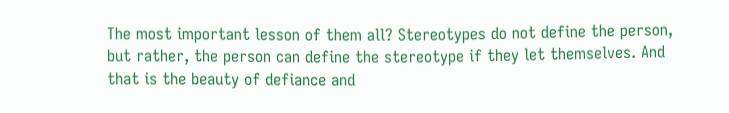The most important lesson of them all? Stereotypes do not define the person, but rather, the person can define the stereotype if they let themselves. And that is the beauty of defiance and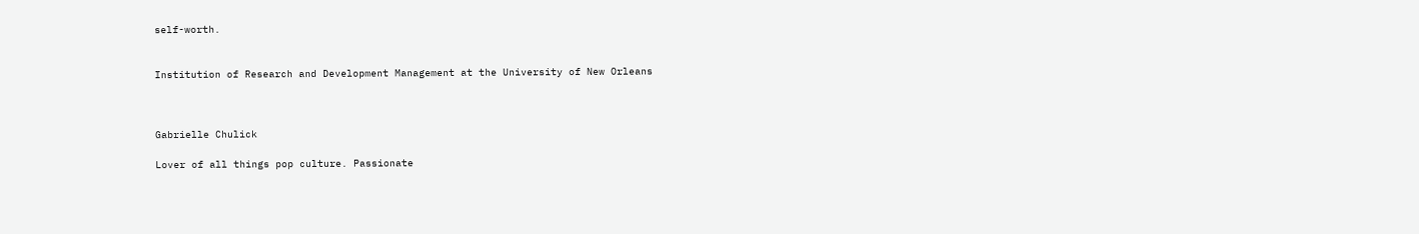self-worth.


Institution of Research and Development Management at the University of New Orleans



Gabrielle Chulick

Lover of all things pop culture. Passionate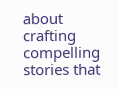about crafting compelling stories that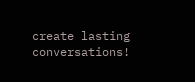create lasting conversations!